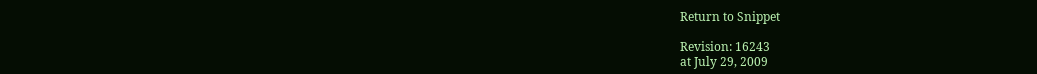Return to Snippet

Revision: 16243
at July 29, 2009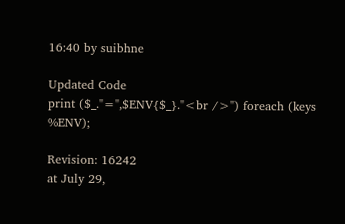16:40 by suibhne

Updated Code
print ($_."=",$ENV{$_}."<br />") foreach (keys %ENV);

Revision: 16242
at July 29,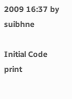2009 16:37 by suibhne

Initial Code
print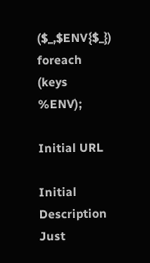($_,$ENV{$_}) foreach (keys %ENV);

Initial URL

Initial Description
Just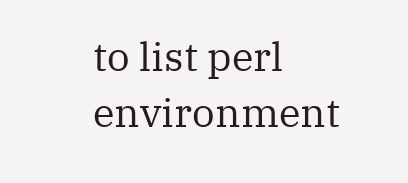to list perl environment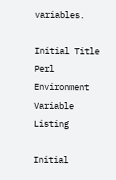variables.

Initial Title
Perl Environment Variable Listing

Initial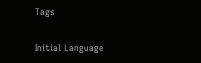Tags

Initial Language